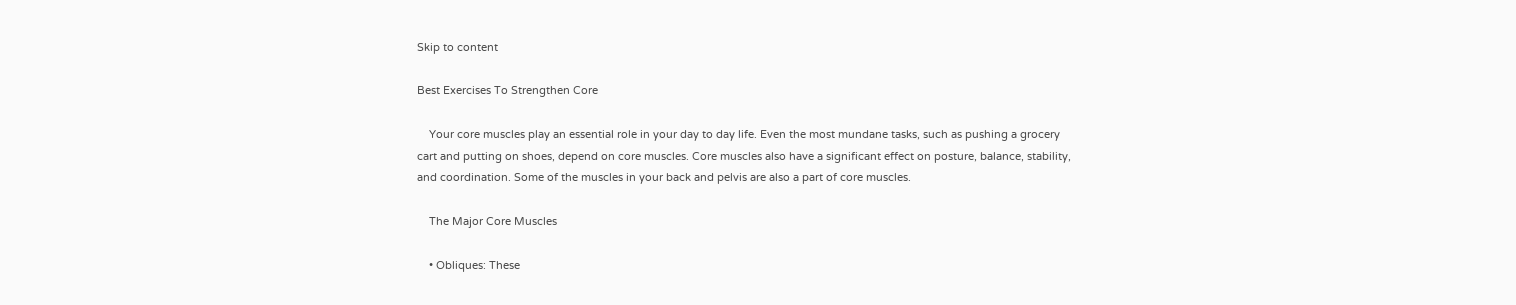Skip to content

Best Exercises To Strengthen Core

    Your core muscles play an essential role in your day to day life. Even the most mundane tasks, such as pushing a grocery cart and putting on shoes, depend on core muscles. Core muscles also have a significant effect on posture, balance, stability, and coordination. Some of the muscles in your back and pelvis are also a part of core muscles.

    The Major Core Muscles

    • Obliques: These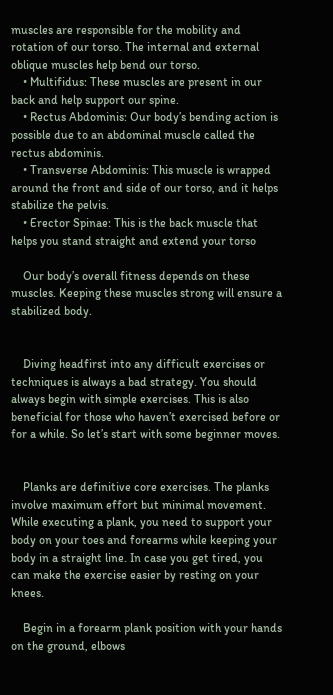muscles are responsible for the mobility and rotation of our torso. The internal and external oblique muscles help bend our torso.
    • Multifidus: These muscles are present in our back and help support our spine.
    • Rectus Abdominis: Our body’s bending action is possible due to an abdominal muscle called the rectus abdominis.
    • Transverse Abdominis: This muscle is wrapped around the front and side of our torso, and it helps stabilize the pelvis.
    • Erector Spinae: This is the back muscle that helps you stand straight and extend your torso

    Our body’s overall fitness depends on these muscles. Keeping these muscles strong will ensure a stabilized body.


    Diving headfirst into any difficult exercises or techniques is always a bad strategy. You should always begin with simple exercises. This is also beneficial for those who haven’t exercised before or for a while. So let’s start with some beginner moves.


    Planks are definitive core exercises. The planks involve maximum effort but minimal movement. While executing a plank, you need to support your body on your toes and forearms while keeping your body in a straight line. In case you get tired, you can make the exercise easier by resting on your knees.

    Begin in a forearm plank position with your hands on the ground, elbows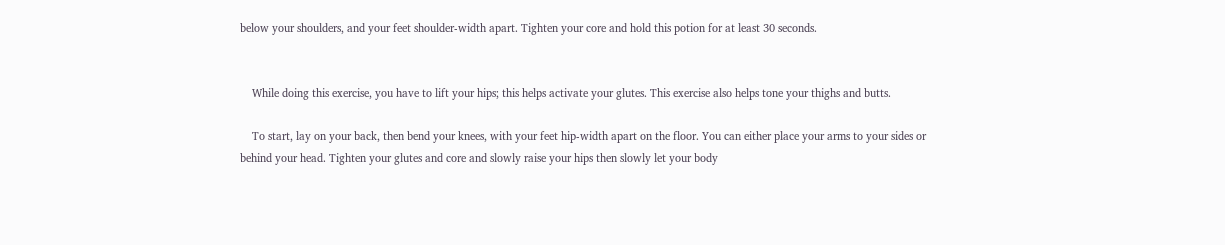below your shoulders, and your feet shoulder-width apart. Tighten your core and hold this potion for at least 30 seconds.


    While doing this exercise, you have to lift your hips; this helps activate your glutes. This exercise also helps tone your thighs and butts.

    To start, lay on your back, then bend your knees, with your feet hip-width apart on the floor. You can either place your arms to your sides or behind your head. Tighten your glutes and core and slowly raise your hips then slowly let your body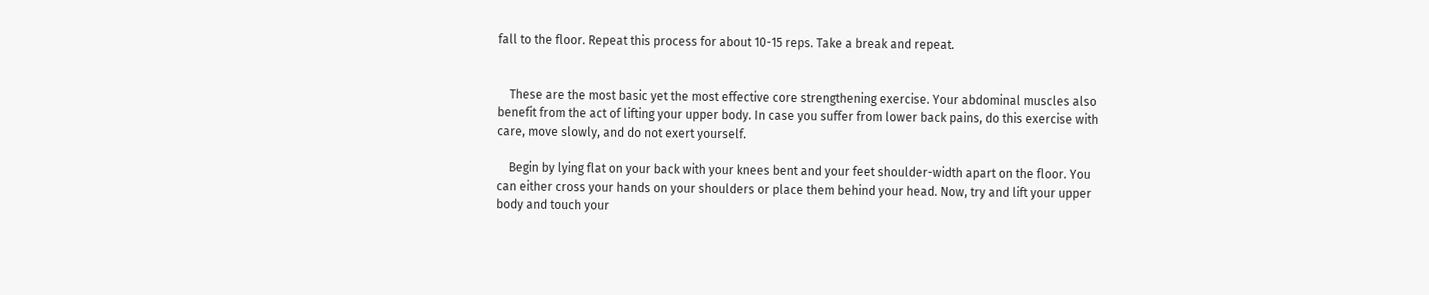fall to the floor. Repeat this process for about 10-15 reps. Take a break and repeat.


    These are the most basic yet the most effective core strengthening exercise. Your abdominal muscles also benefit from the act of lifting your upper body. In case you suffer from lower back pains, do this exercise with care, move slowly, and do not exert yourself.

    Begin by lying flat on your back with your knees bent and your feet shoulder-width apart on the floor. You can either cross your hands on your shoulders or place them behind your head. Now, try and lift your upper body and touch your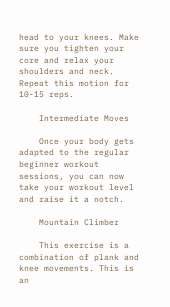head to your knees. Make sure you tighten your core and relax your shoulders and neck. Repeat this motion for 10-15 reps.

    Intermediate Moves

    Once your body gets adapted to the regular beginner workout sessions, you can now take your workout level and raise it a notch.

    Mountain Climber

    This exercise is a combination of plank and knee movements. This is an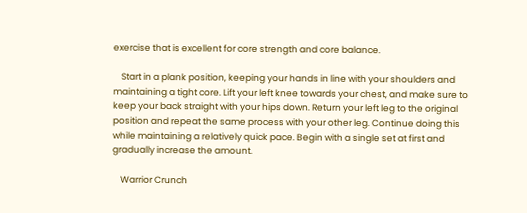exercise that is excellent for core strength and core balance.

    Start in a plank position, keeping your hands in line with your shoulders and maintaining a tight core. Lift your left knee towards your chest, and make sure to keep your back straight with your hips down. Return your left leg to the original position and repeat the same process with your other leg. Continue doing this while maintaining a relatively quick pace. Begin with a single set at first and gradually increase the amount.

    Warrior Crunch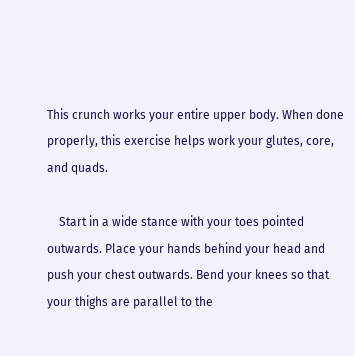This crunch works your entire upper body. When done properly, this exercise helps work your glutes, core, and quads.

    Start in a wide stance with your toes pointed outwards. Place your hands behind your head and push your chest outwards. Bend your knees so that your thighs are parallel to the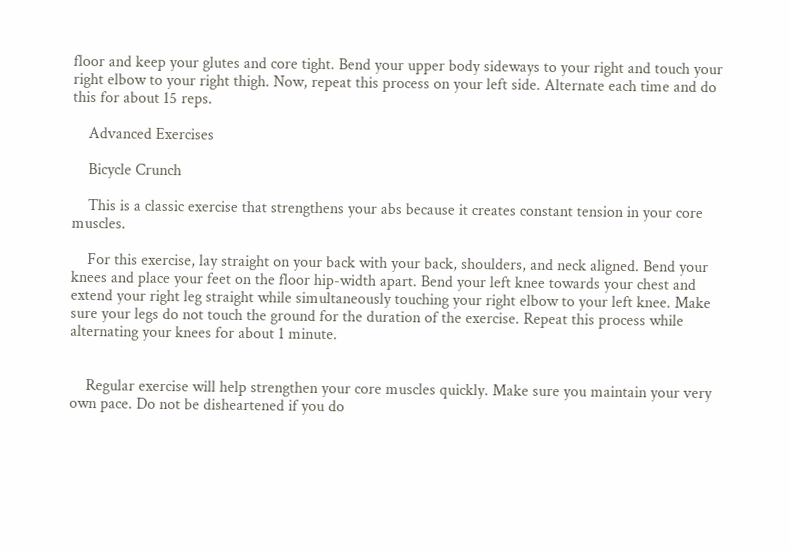floor and keep your glutes and core tight. Bend your upper body sideways to your right and touch your right elbow to your right thigh. Now, repeat this process on your left side. Alternate each time and do this for about 15 reps.

    Advanced Exercises

    Bicycle Crunch

    This is a classic exercise that strengthens your abs because it creates constant tension in your core muscles.

    For this exercise, lay straight on your back with your back, shoulders, and neck aligned. Bend your knees and place your feet on the floor hip-width apart. Bend your left knee towards your chest and extend your right leg straight while simultaneously touching your right elbow to your left knee. Make sure your legs do not touch the ground for the duration of the exercise. Repeat this process while alternating your knees for about 1 minute.


    Regular exercise will help strengthen your core muscles quickly. Make sure you maintain your very own pace. Do not be disheartened if you do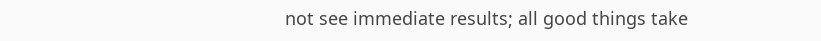not see immediate results; all good things take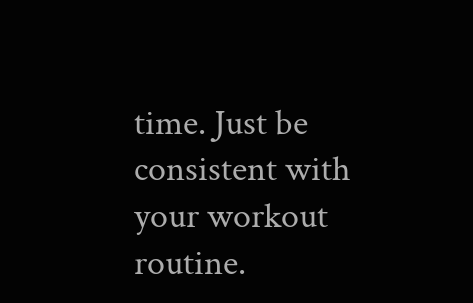time. Just be consistent with your workout routine.